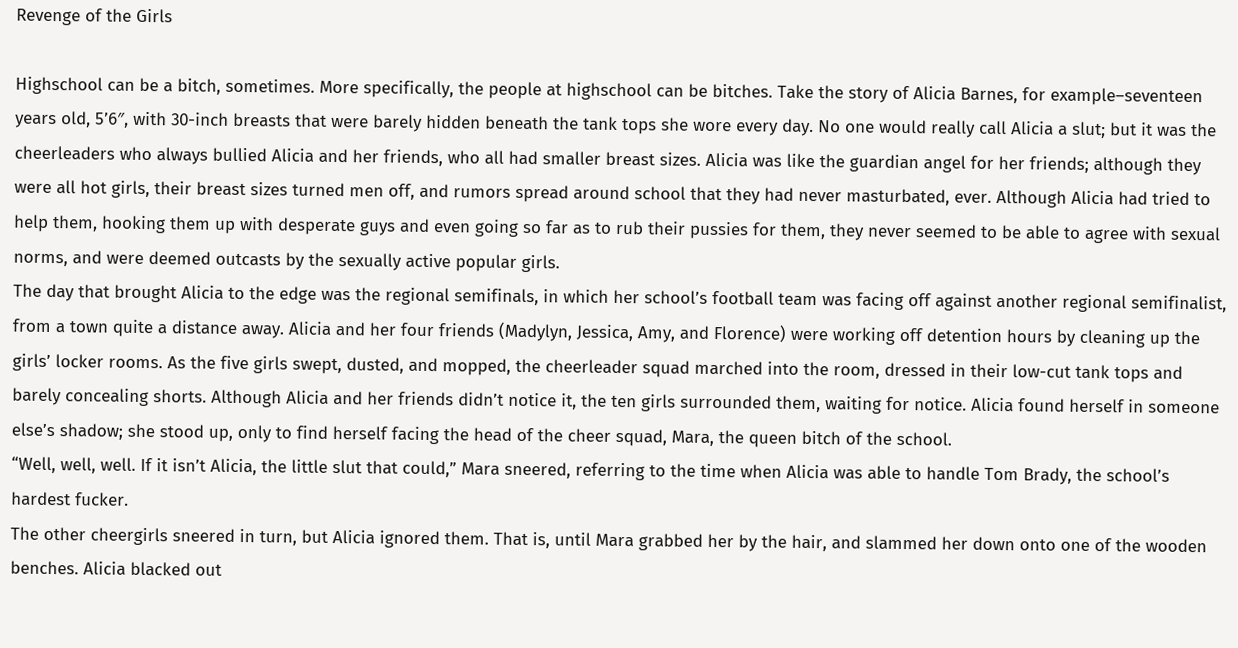Revenge of the Girls

Highschool can be a bitch, sometimes. More specifically, the people at highschool can be bitches. Take the story of Alicia Barnes, for example–seventeen years old, 5’6″, with 30-inch breasts that were barely hidden beneath the tank tops she wore every day. No one would really call Alicia a slut; but it was the cheerleaders who always bullied Alicia and her friends, who all had smaller breast sizes. Alicia was like the guardian angel for her friends; although they were all hot girls, their breast sizes turned men off, and rumors spread around school that they had never masturbated, ever. Although Alicia had tried to help them, hooking them up with desperate guys and even going so far as to rub their pussies for them, they never seemed to be able to agree with sexual norms, and were deemed outcasts by the sexually active popular girls.
The day that brought Alicia to the edge was the regional semifinals, in which her school’s football team was facing off against another regional semifinalist, from a town quite a distance away. Alicia and her four friends (Madylyn, Jessica, Amy, and Florence) were working off detention hours by cleaning up the girls’ locker rooms. As the five girls swept, dusted, and mopped, the cheerleader squad marched into the room, dressed in their low-cut tank tops and barely concealing shorts. Although Alicia and her friends didn’t notice it, the ten girls surrounded them, waiting for notice. Alicia found herself in someone else’s shadow; she stood up, only to find herself facing the head of the cheer squad, Mara, the queen bitch of the school.
“Well, well, well. If it isn’t Alicia, the little slut that could,” Mara sneered, referring to the time when Alicia was able to handle Tom Brady, the school’s hardest fucker.
The other cheergirls sneered in turn, but Alicia ignored them. That is, until Mara grabbed her by the hair, and slammed her down onto one of the wooden benches. Alicia blacked out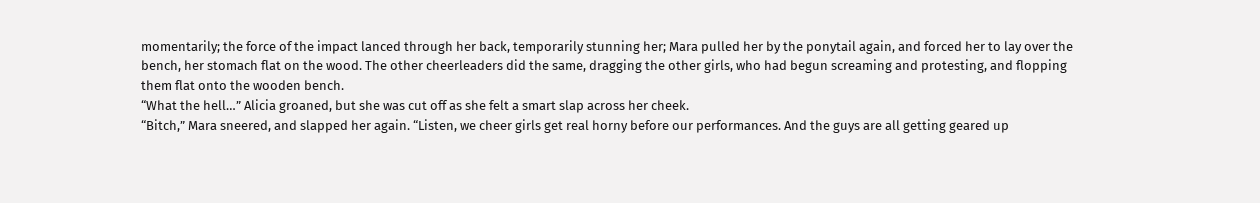momentarily; the force of the impact lanced through her back, temporarily stunning her; Mara pulled her by the ponytail again, and forced her to lay over the bench, her stomach flat on the wood. The other cheerleaders did the same, dragging the other girls, who had begun screaming and protesting, and flopping them flat onto the wooden bench.
“What the hell…” Alicia groaned, but she was cut off as she felt a smart slap across her cheek.
“Bitch,” Mara sneered, and slapped her again. “Listen, we cheer girls get real horny before our performances. And the guys are all getting geared up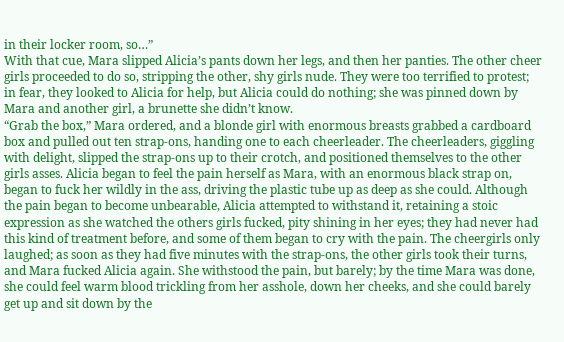in their locker room, so…”
With that cue, Mara slipped Alicia’s pants down her legs, and then her panties. The other cheer girls proceeded to do so, stripping the other, shy girls nude. They were too terrified to protest; in fear, they looked to Alicia for help, but Alicia could do nothing; she was pinned down by Mara and another girl, a brunette she didn’t know.
“Grab the box,” Mara ordered, and a blonde girl with enormous breasts grabbed a cardboard box and pulled out ten strap-ons, handing one to each cheerleader. The cheerleaders, giggling with delight, slipped the strap-ons up to their crotch, and positioned themselves to the other girls asses. Alicia began to feel the pain herself as Mara, with an enormous black strap on, began to fuck her wildly in the ass, driving the plastic tube up as deep as she could. Although the pain began to become unbearable, Alicia attempted to withstand it, retaining a stoic expression as she watched the others girls fucked, pity shining in her eyes; they had never had this kind of treatment before, and some of them began to cry with the pain. The cheergirls only laughed; as soon as they had five minutes with the strap-ons, the other girls took their turns, and Mara fucked Alicia again. She withstood the pain, but barely; by the time Mara was done, she could feel warm blood trickling from her asshole, down her cheeks, and she could barely get up and sit down by the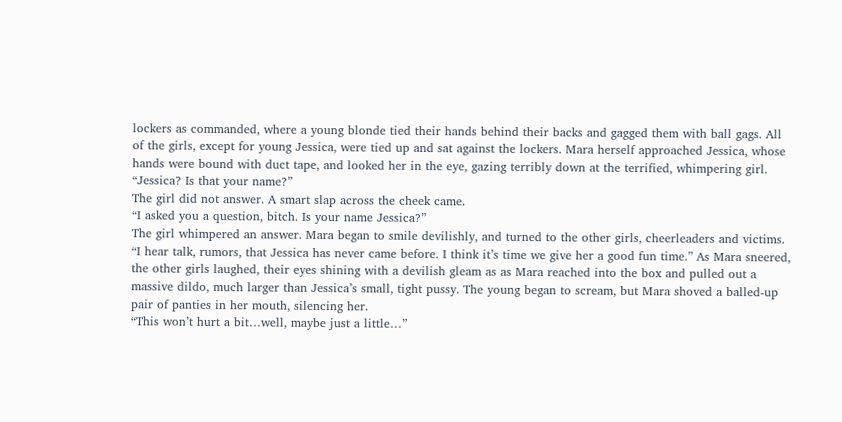lockers as commanded, where a young blonde tied their hands behind their backs and gagged them with ball gags. All of the girls, except for young Jessica, were tied up and sat against the lockers. Mara herself approached Jessica, whose hands were bound with duct tape, and looked her in the eye, gazing terribly down at the terrified, whimpering girl.
“Jessica? Is that your name?”
The girl did not answer. A smart slap across the cheek came.
“I asked you a question, bitch. Is your name Jessica?”
The girl whimpered an answer. Mara began to smile devilishly, and turned to the other girls, cheerleaders and victims.
“I hear talk, rumors, that Jessica has never came before. I think it’s time we give her a good fun time.” As Mara sneered, the other girls laughed, their eyes shining with a devilish gleam as as Mara reached into the box and pulled out a massive dildo, much larger than Jessica’s small, tight pussy. The young began to scream, but Mara shoved a balled-up pair of panties in her mouth, silencing her.
“This won’t hurt a bit…well, maybe just a little…”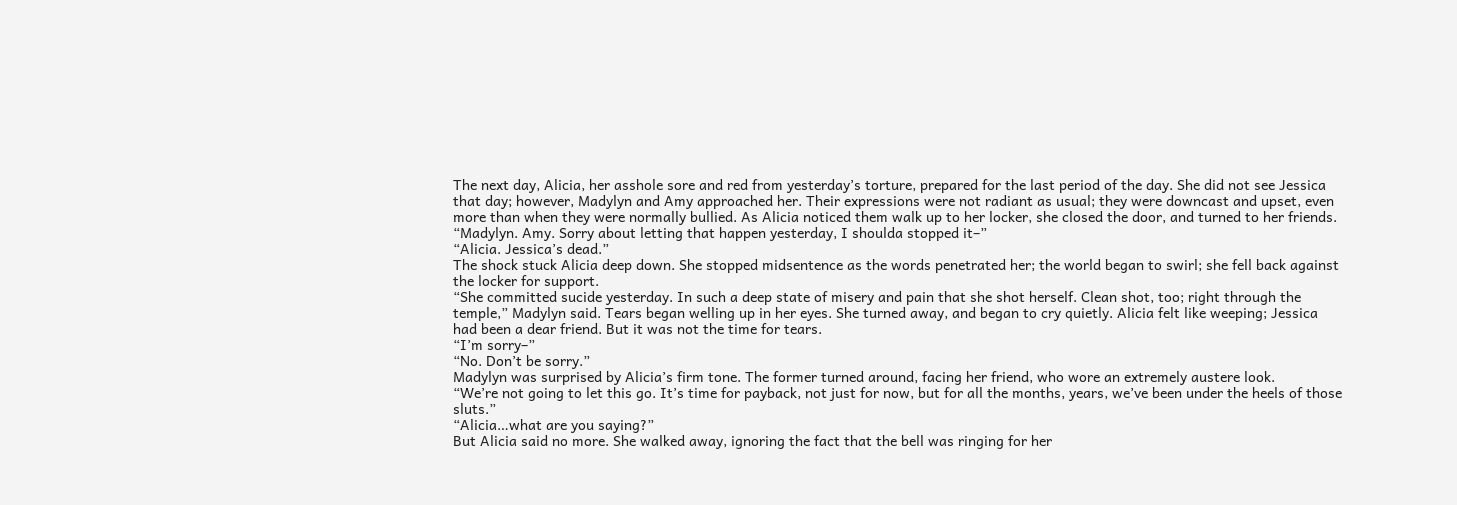The next day, Alicia, her asshole sore and red from yesterday’s torture, prepared for the last period of the day. She did not see Jessica that day; however, Madylyn and Amy approached her. Their expressions were not radiant as usual; they were downcast and upset, even more than when they were normally bullied. As Alicia noticed them walk up to her locker, she closed the door, and turned to her friends.
“Madylyn. Amy. Sorry about letting that happen yesterday, I shoulda stopped it–”
“Alicia. Jessica’s dead.”
The shock stuck Alicia deep down. She stopped midsentence as the words penetrated her; the world began to swirl; she fell back against the locker for support.
“She committed sucide yesterday. In such a deep state of misery and pain that she shot herself. Clean shot, too; right through the temple,” Madylyn said. Tears began welling up in her eyes. She turned away, and began to cry quietly. Alicia felt like weeping; Jessica had been a dear friend. But it was not the time for tears.
“I’m sorry–”
“No. Don’t be sorry.”
Madylyn was surprised by Alicia’s firm tone. The former turned around, facing her friend, who wore an extremely austere look.
“We’re not going to let this go. It’s time for payback, not just for now, but for all the months, years, we’ve been under the heels of those sluts.”
“Alicia…what are you saying?”
But Alicia said no more. She walked away, ignoring the fact that the bell was ringing for her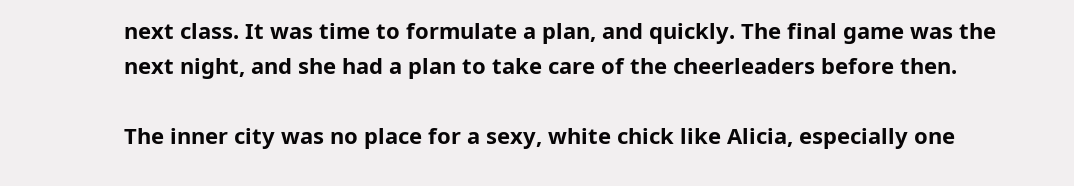next class. It was time to formulate a plan, and quickly. The final game was the next night, and she had a plan to take care of the cheerleaders before then.

The inner city was no place for a sexy, white chick like Alicia, especially one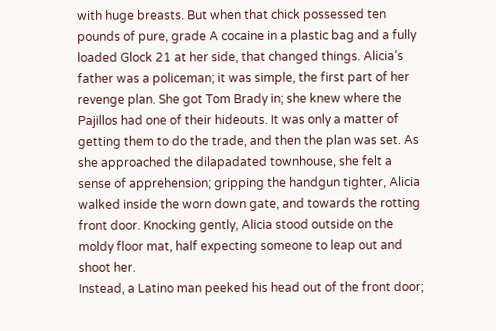with huge breasts. But when that chick possessed ten pounds of pure, grade A cocaine in a plastic bag and a fully loaded Glock 21 at her side, that changed things. Alicia’s father was a policeman; it was simple, the first part of her revenge plan. She got Tom Brady in; she knew where the Pajillos had one of their hideouts. It was only a matter of getting them to do the trade, and then the plan was set. As she approached the dilapadated townhouse, she felt a sense of apprehension; gripping the handgun tighter, Alicia walked inside the worn down gate, and towards the rotting front door. Knocking gently, Alicia stood outside on the moldy floor mat, half expecting someone to leap out and shoot her.
Instead, a Latino man peeked his head out of the front door;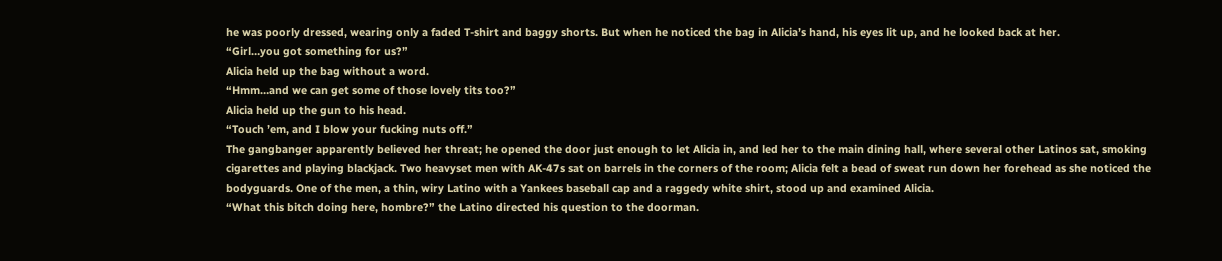he was poorly dressed, wearing only a faded T-shirt and baggy shorts. But when he noticed the bag in Alicia’s hand, his eyes lit up, and he looked back at her.
“Girl…you got something for us?”
Alicia held up the bag without a word.
“Hmm…and we can get some of those lovely tits too?”
Alicia held up the gun to his head.
“Touch ’em, and I blow your fucking nuts off.”
The gangbanger apparently believed her threat; he opened the door just enough to let Alicia in, and led her to the main dining hall, where several other Latinos sat, smoking cigarettes and playing blackjack. Two heavyset men with AK-47s sat on barrels in the corners of the room; Alicia felt a bead of sweat run down her forehead as she noticed the bodyguards. One of the men, a thin, wiry Latino with a Yankees baseball cap and a raggedy white shirt, stood up and examined Alicia.
“What this bitch doing here, hombre?” the Latino directed his question to the doorman.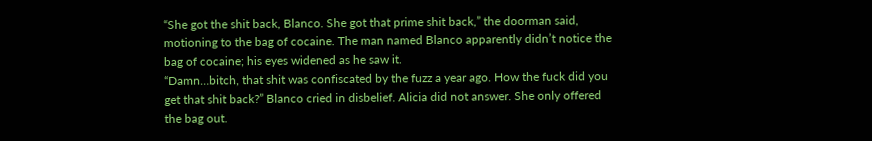“She got the shit back, Blanco. She got that prime shit back,” the doorman said, motioning to the bag of cocaine. The man named Blanco apparently didn’t notice the bag of cocaine; his eyes widened as he saw it.
“Damn…bitch, that shit was confiscated by the fuzz a year ago. How the fuck did you get that shit back?” Blanco cried in disbelief. Alicia did not answer. She only offered the bag out.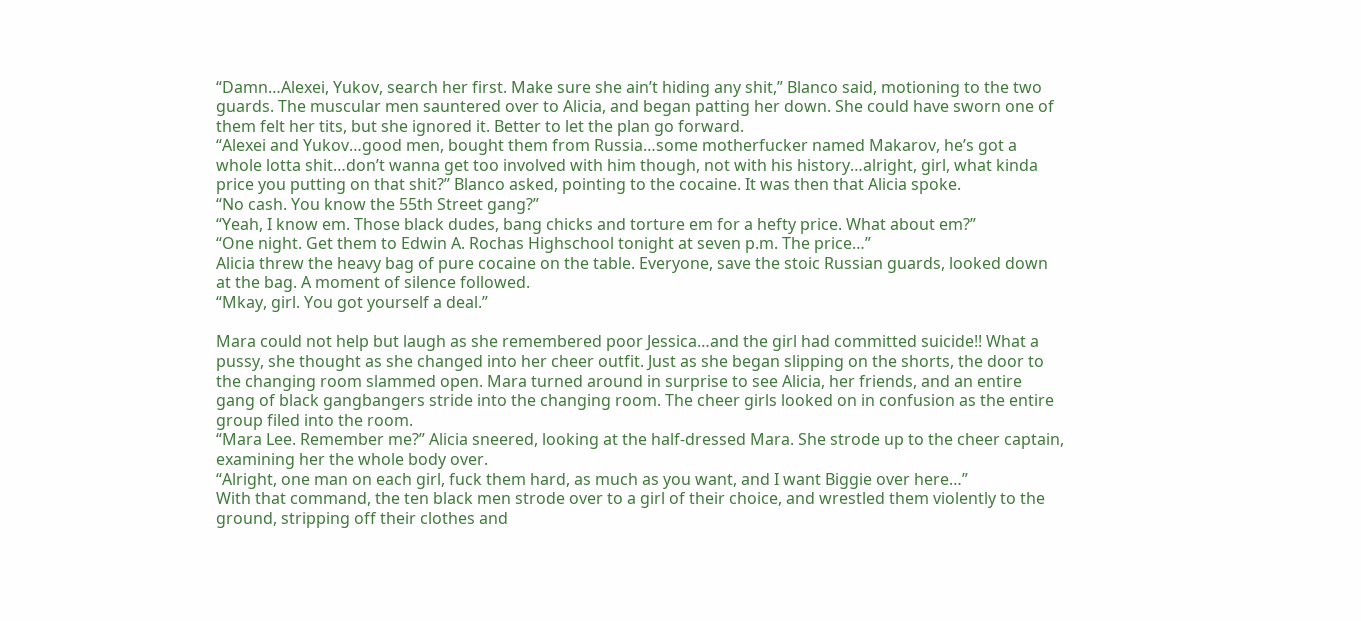“Damn…Alexei, Yukov, search her first. Make sure she ain’t hiding any shit,” Blanco said, motioning to the two guards. The muscular men sauntered over to Alicia, and began patting her down. She could have sworn one of them felt her tits, but she ignored it. Better to let the plan go forward.
“Alexei and Yukov…good men, bought them from Russia…some motherfucker named Makarov, he’s got a whole lotta shit…don’t wanna get too involved with him though, not with his history…alright, girl, what kinda price you putting on that shit?” Blanco asked, pointing to the cocaine. It was then that Alicia spoke.
“No cash. You know the 55th Street gang?”
“Yeah, I know em. Those black dudes, bang chicks and torture em for a hefty price. What about em?”
“One night. Get them to Edwin A. Rochas Highschool tonight at seven p.m. The price…”
Alicia threw the heavy bag of pure cocaine on the table. Everyone, save the stoic Russian guards, looked down at the bag. A moment of silence followed.
“Mkay, girl. You got yourself a deal.”

Mara could not help but laugh as she remembered poor Jessica…and the girl had committed suicide!! What a pussy, she thought as she changed into her cheer outfit. Just as she began slipping on the shorts, the door to the changing room slammed open. Mara turned around in surprise to see Alicia, her friends, and an entire gang of black gangbangers stride into the changing room. The cheer girls looked on in confusion as the entire group filed into the room.
“Mara Lee. Remember me?” Alicia sneered, looking at the half-dressed Mara. She strode up to the cheer captain, examining her the whole body over.
“Alright, one man on each girl, fuck them hard, as much as you want, and I want Biggie over here…”
With that command, the ten black men strode over to a girl of their choice, and wrestled them violently to the ground, stripping off their clothes and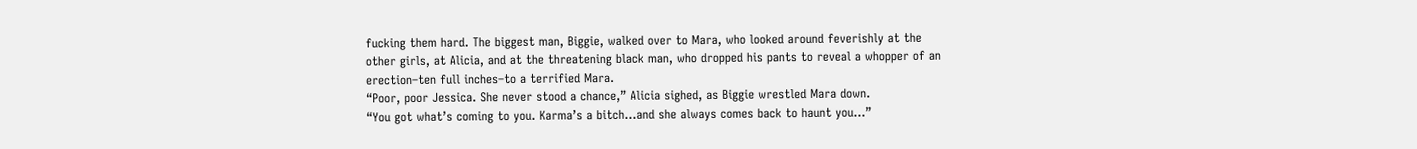fucking them hard. The biggest man, Biggie, walked over to Mara, who looked around feverishly at the other girls, at Alicia, and at the threatening black man, who dropped his pants to reveal a whopper of an erection–ten full inches–to a terrified Mara.
“Poor, poor Jessica. She never stood a chance,” Alicia sighed, as Biggie wrestled Mara down.
“You got what’s coming to you. Karma’s a bitch…and she always comes back to haunt you…”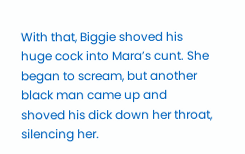With that, Biggie shoved his huge cock into Mara’s cunt. She began to scream, but another black man came up and shoved his dick down her throat, silencing her.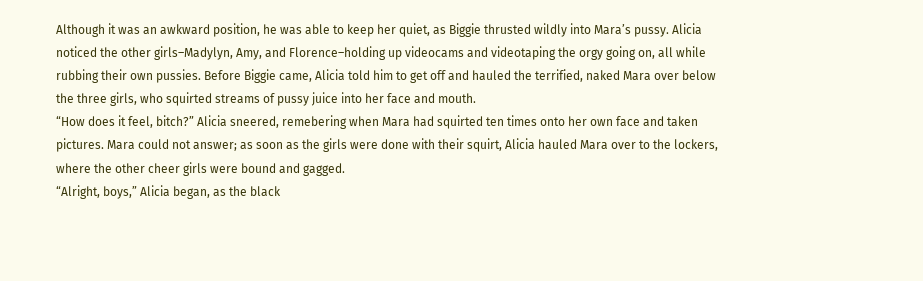Although it was an awkward position, he was able to keep her quiet, as Biggie thrusted wildly into Mara’s pussy. Alicia noticed the other girls–Madylyn, Amy, and Florence–holding up videocams and videotaping the orgy going on, all while rubbing their own pussies. Before Biggie came, Alicia told him to get off and hauled the terrified, naked Mara over below the three girls, who squirted streams of pussy juice into her face and mouth.
“How does it feel, bitch?” Alicia sneered, remebering when Mara had squirted ten times onto her own face and taken pictures. Mara could not answer; as soon as the girls were done with their squirt, Alicia hauled Mara over to the lockers, where the other cheer girls were bound and gagged.
“Alright, boys,” Alicia began, as the black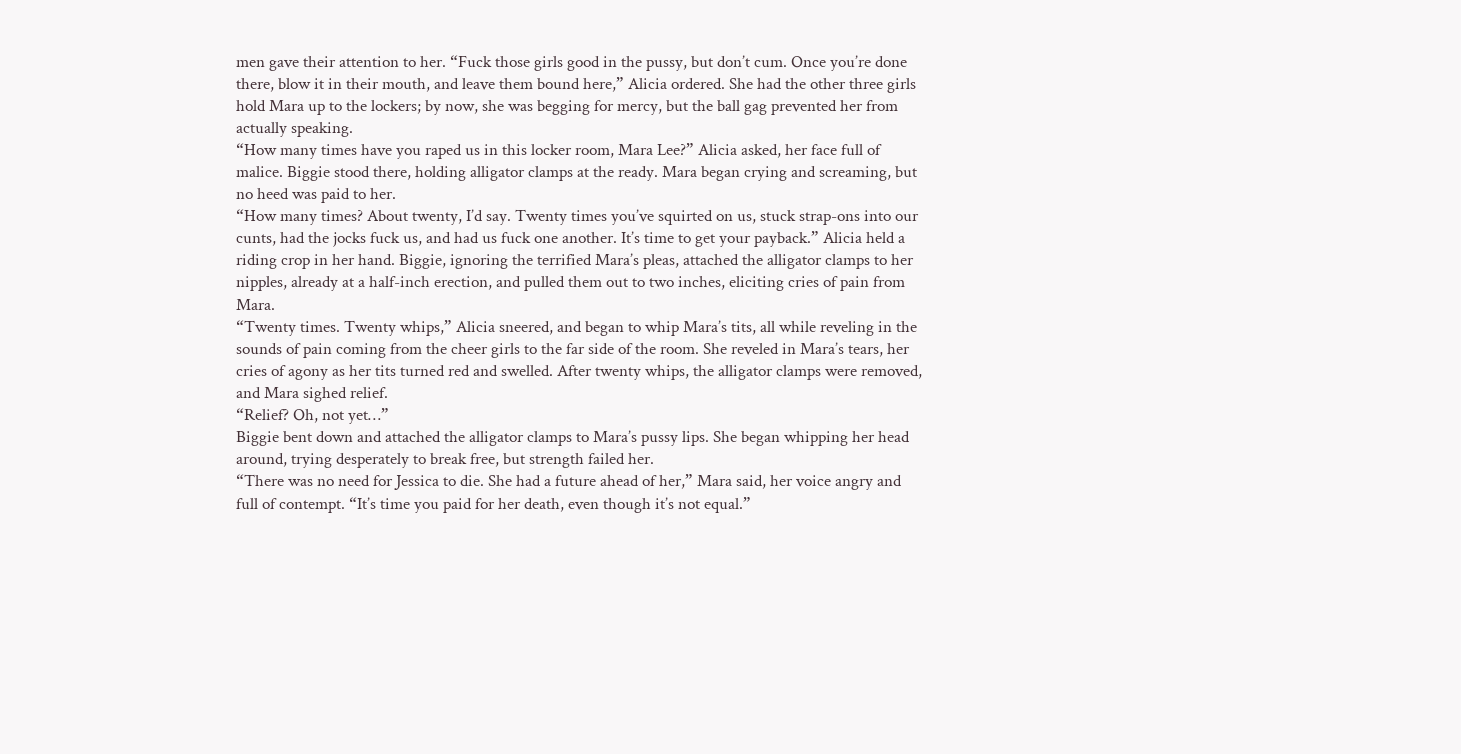men gave their attention to her. “Fuck those girls good in the pussy, but don’t cum. Once you’re done there, blow it in their mouth, and leave them bound here,” Alicia ordered. She had the other three girls hold Mara up to the lockers; by now, she was begging for mercy, but the ball gag prevented her from actually speaking.
“How many times have you raped us in this locker room, Mara Lee?” Alicia asked, her face full of malice. Biggie stood there, holding alligator clamps at the ready. Mara began crying and screaming, but no heed was paid to her.
“How many times? About twenty, I’d say. Twenty times you’ve squirted on us, stuck strap-ons into our cunts, had the jocks fuck us, and had us fuck one another. It’s time to get your payback.” Alicia held a riding crop in her hand. Biggie, ignoring the terrified Mara’s pleas, attached the alligator clamps to her nipples, already at a half-inch erection, and pulled them out to two inches, eliciting cries of pain from Mara.
“Twenty times. Twenty whips,” Alicia sneered, and began to whip Mara’s tits, all while reveling in the sounds of pain coming from the cheer girls to the far side of the room. She reveled in Mara’s tears, her cries of agony as her tits turned red and swelled. After twenty whips, the alligator clamps were removed, and Mara sighed relief.
“Relief? Oh, not yet…”
Biggie bent down and attached the alligator clamps to Mara’s pussy lips. She began whipping her head around, trying desperately to break free, but strength failed her.
“There was no need for Jessica to die. She had a future ahead of her,” Mara said, her voice angry and full of contempt. “It’s time you paid for her death, even though it’s not equal.”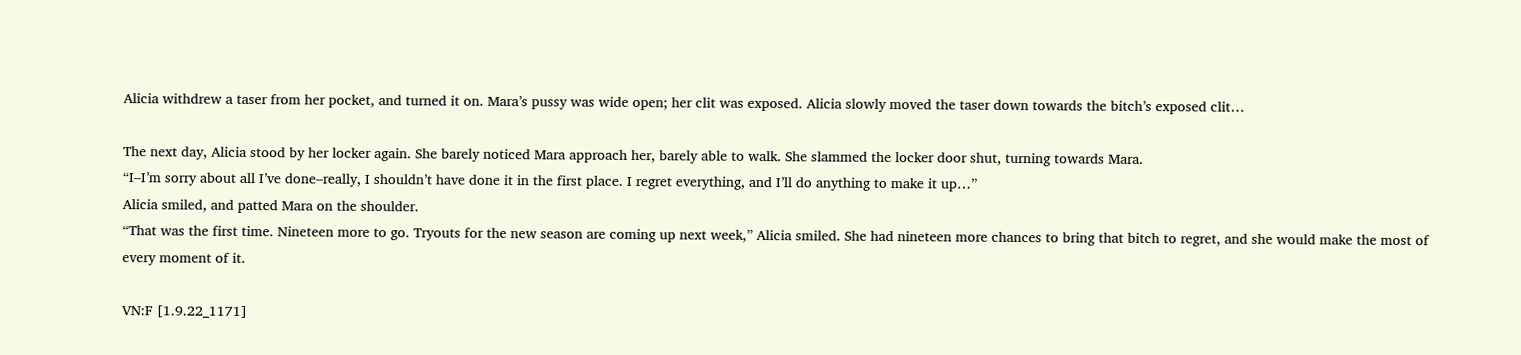Alicia withdrew a taser from her pocket, and turned it on. Mara’s pussy was wide open; her clit was exposed. Alicia slowly moved the taser down towards the bitch’s exposed clit…

The next day, Alicia stood by her locker again. She barely noticed Mara approach her, barely able to walk. She slammed the locker door shut, turning towards Mara.
“I–I’m sorry about all I’ve done–really, I shouldn’t have done it in the first place. I regret everything, and I’ll do anything to make it up…”
Alicia smiled, and patted Mara on the shoulder.
“That was the first time. Nineteen more to go. Tryouts for the new season are coming up next week,” Alicia smiled. She had nineteen more chances to bring that bitch to regret, and she would make the most of every moment of it.

VN:F [1.9.22_1171]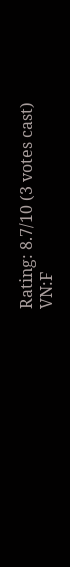Rating: 8.7/10 (3 votes cast)
VN:F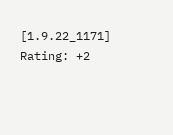[1.9.22_1171]
Rating: +2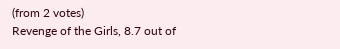(from 2 votes)
Revenge of the Girls, 8.7 out of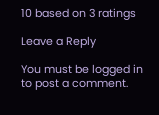10 based on 3 ratings

Leave a Reply

You must be logged in to post a comment.